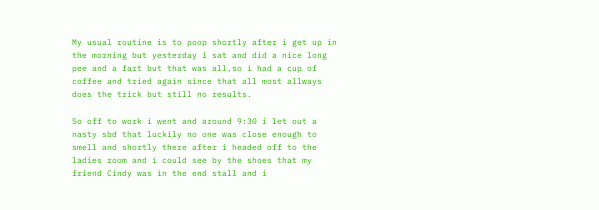My usual routine is to poop shortly after i get up in the morning but yesterday i sat and did a nice long pee and a fart but that was all,so i had a cup of coffee and tried again since that all most allways does the trick but still no results.

So off to work i went and around 9:30 i let out a nasty sbd that luckily no one was close enough to smell and shortly there after i headed off to the ladies room and i could see by the shoes that my friend Cindy was in the end stall and i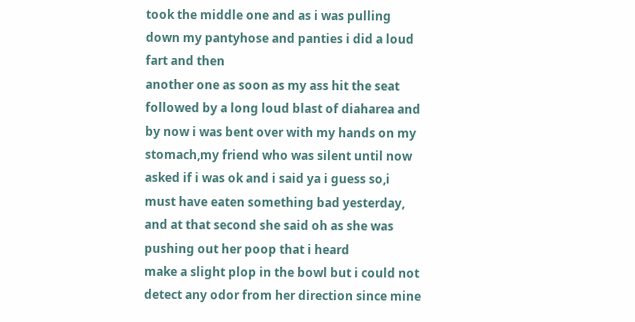took the middle one and as i was pulling down my pantyhose and panties i did a loud fart and then
another one as soon as my ass hit the seat followed by a long loud blast of diaharea and by now i was bent over with my hands on my stomach,my friend who was silent until now asked if i was ok and i said ya i guess so,i must have eaten something bad yesterday, and at that second she said oh as she was pushing out her poop that i heard
make a slight plop in the bowl but i could not detect any odor from her direction since mine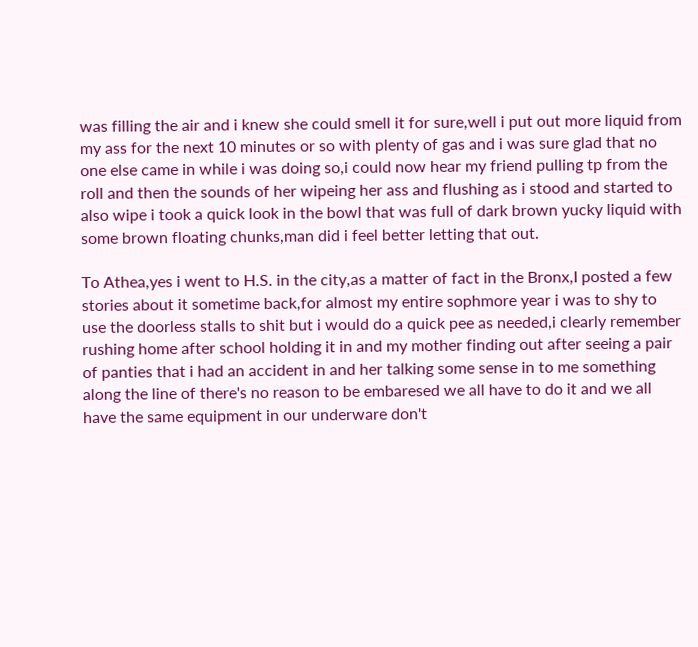was filling the air and i knew she could smell it for sure,well i put out more liquid from my ass for the next 10 minutes or so with plenty of gas and i was sure glad that no one else came in while i was doing so,i could now hear my friend pulling tp from the roll and then the sounds of her wipeing her ass and flushing as i stood and started to also wipe i took a quick look in the bowl that was full of dark brown yucky liquid with some brown floating chunks,man did i feel better letting that out.

To Athea,yes i went to H.S. in the city,as a matter of fact in the Bronx,I posted a few stories about it sometime back,for almost my entire sophmore year i was to shy to use the doorless stalls to shit but i would do a quick pee as needed,i clearly remember rushing home after school holding it in and my mother finding out after seeing a pair of panties that i had an accident in and her talking some sense in to me something along the line of there's no reason to be embaresed we all have to do it and we all have the same equipment in our underware don't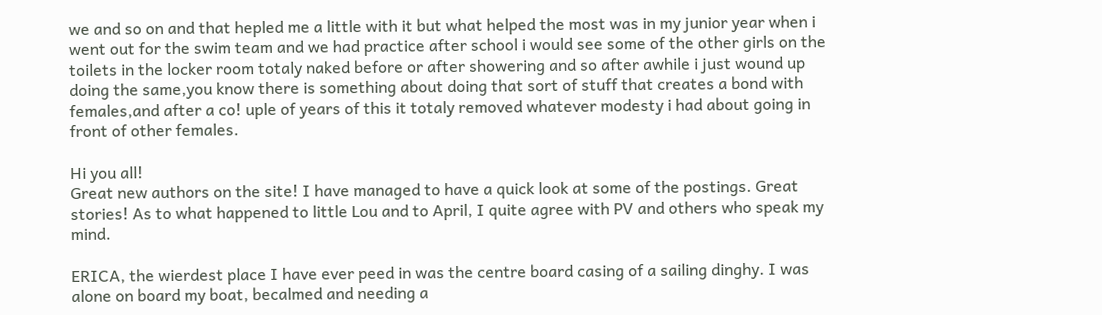we and so on and that hepled me a little with it but what helped the most was in my junior year when i went out for the swim team and we had practice after school i would see some of the other girls on the toilets in the locker room totaly naked before or after showering and so after awhile i just wound up doing the same,you know there is something about doing that sort of stuff that creates a bond with females,and after a co! uple of years of this it totaly removed whatever modesty i had about going in front of other females.

Hi you all!
Great new authors on the site! I have managed to have a quick look at some of the postings. Great stories! As to what happened to little Lou and to April, I quite agree with PV and others who speak my mind.

ERICA, the wierdest place I have ever peed in was the centre board casing of a sailing dinghy. I was alone on board my boat, becalmed and needing a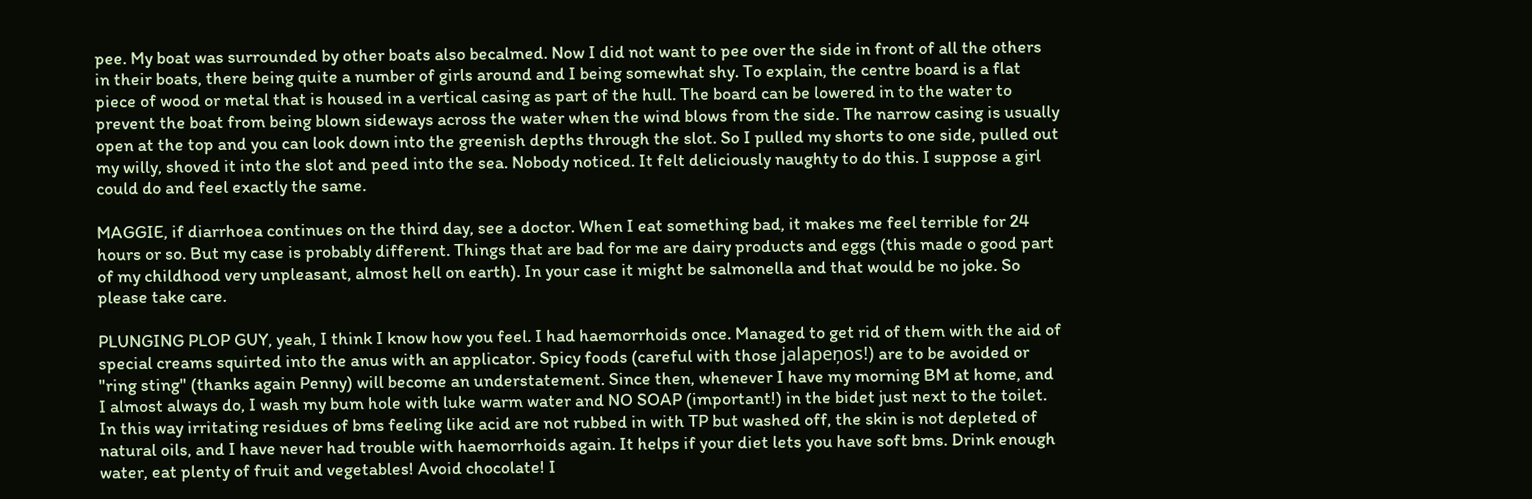pee. My boat was surrounded by other boats also becalmed. Now I did not want to pee over the side in front of all the others in their boats, there being quite a number of girls around and I being somewhat shy. To explain, the centre board is a flat piece of wood or metal that is housed in a vertical casing as part of the hull. The board can be lowered in to the water to prevent the boat from being blown sideways across the water when the wind blows from the side. The narrow casing is usually open at the top and you can look down into the greenish depths through the slot. So I pulled my shorts to one side, pulled out my willy, shoved it into the slot and peed into the sea. Nobody noticed. It felt deliciously naughty to do this. I suppose a girl could do and feel exactly the same.

MAGGIE, if diarrhoea continues on the third day, see a doctor. When I eat something bad, it makes me feel terrible for 24 hours or so. But my case is probably different. Things that are bad for me are dairy products and eggs (this made o good part of my childhood very unpleasant, almost hell on earth). In your case it might be salmonella and that would be no joke. So please take care.

PLUNGING PLOP GUY, yeah, I think I know how you feel. I had haemorrhoids once. Managed to get rid of them with the aid of special creams squirted into the anus with an applicator. Spicy foods (careful with those jalapeņos!) are to be avoided or "ring sting" (thanks again Penny) will become an understatement. Since then, whenever I have my morning BM at home, and I almost always do, I wash my bum hole with luke warm water and NO SOAP (important!) in the bidet just next to the toilet. In this way irritating residues of bms feeling like acid are not rubbed in with TP but washed off, the skin is not depleted of natural oils, and I have never had trouble with haemorrhoids again. It helps if your diet lets you have soft bms. Drink enough water, eat plenty of fruit and vegetables! Avoid chocolate! I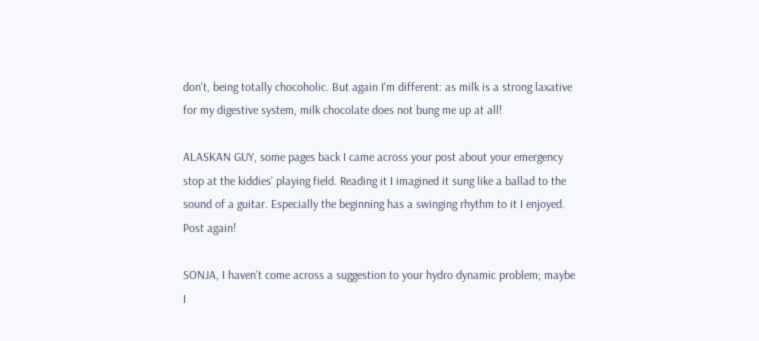don't, being totally chocoholic. But again I'm different: as milk is a strong laxative for my digestive system, milk chocolate does not bung me up at all!

ALASKAN GUY, some pages back I came across your post about your emergency stop at the kiddies' playing field. Reading it I imagined it sung like a ballad to the sound of a guitar. Especially the beginning has a swinging rhythm to it I enjoyed. Post again!

SONJA, I haven't come across a suggestion to your hydro dynamic problem; maybe I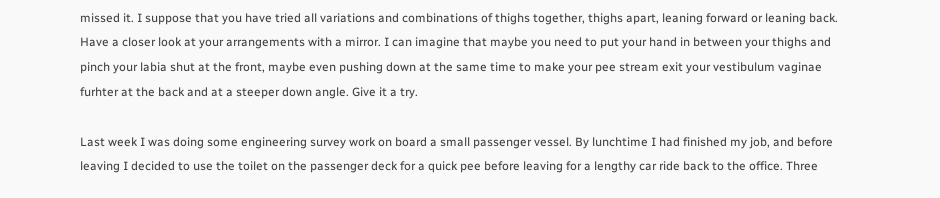missed it. I suppose that you have tried all variations and combinations of thighs together, thighs apart, leaning forward or leaning back. Have a closer look at your arrangements with a mirror. I can imagine that maybe you need to put your hand in between your thighs and pinch your labia shut at the front, maybe even pushing down at the same time to make your pee stream exit your vestibulum vaginae furhter at the back and at a steeper down angle. Give it a try.

Last week I was doing some engineering survey work on board a small passenger vessel. By lunchtime I had finished my job, and before leaving I decided to use the toilet on the passenger deck for a quick pee before leaving for a lengthy car ride back to the office. Three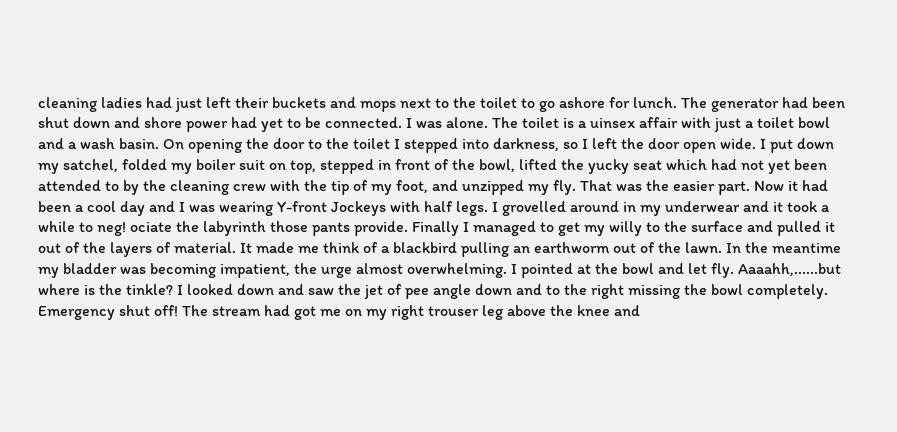cleaning ladies had just left their buckets and mops next to the toilet to go ashore for lunch. The generator had been shut down and shore power had yet to be connected. I was alone. The toilet is a uinsex affair with just a toilet bowl and a wash basin. On opening the door to the toilet I stepped into darkness, so I left the door open wide. I put down my satchel, folded my boiler suit on top, stepped in front of the bowl, lifted the yucky seat which had not yet been attended to by the cleaning crew with the tip of my foot, and unzipped my fly. That was the easier part. Now it had been a cool day and I was wearing Y-front Jockeys with half legs. I grovelled around in my underwear and it took a while to neg! ociate the labyrinth those pants provide. Finally I managed to get my willy to the surface and pulled it out of the layers of material. It made me think of a blackbird pulling an earthworm out of the lawn. In the meantime my bladder was becoming impatient, the urge almost overwhelming. I pointed at the bowl and let fly. Aaaahh,......but where is the tinkle? I looked down and saw the jet of pee angle down and to the right missing the bowl completely. Emergency shut off! The stream had got me on my right trouser leg above the knee and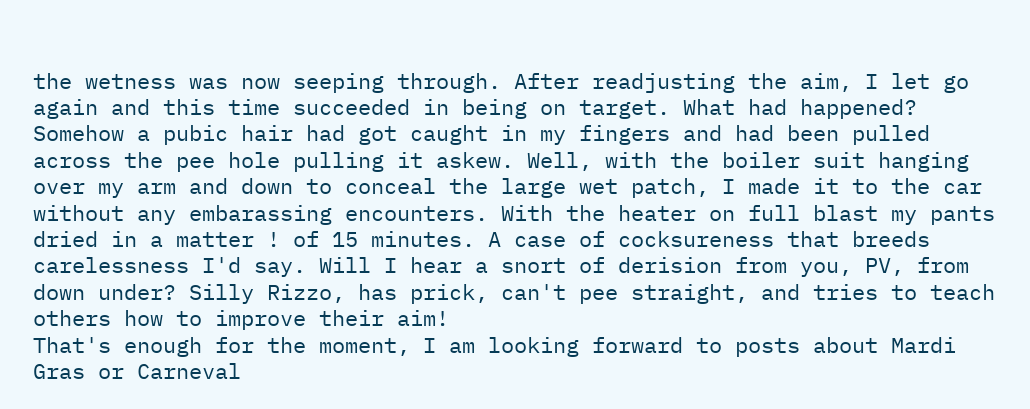the wetness was now seeping through. After readjusting the aim, I let go again and this time succeeded in being on target. What had happened? Somehow a pubic hair had got caught in my fingers and had been pulled across the pee hole pulling it askew. Well, with the boiler suit hanging over my arm and down to conceal the large wet patch, I made it to the car without any embarassing encounters. With the heater on full blast my pants dried in a matter ! of 15 minutes. A case of cocksureness that breeds carelessness I'd say. Will I hear a snort of derision from you, PV, from down under? Silly Rizzo, has prick, can't pee straight, and tries to teach others how to improve their aim!
That's enough for the moment, I am looking forward to posts about Mardi Gras or Carneval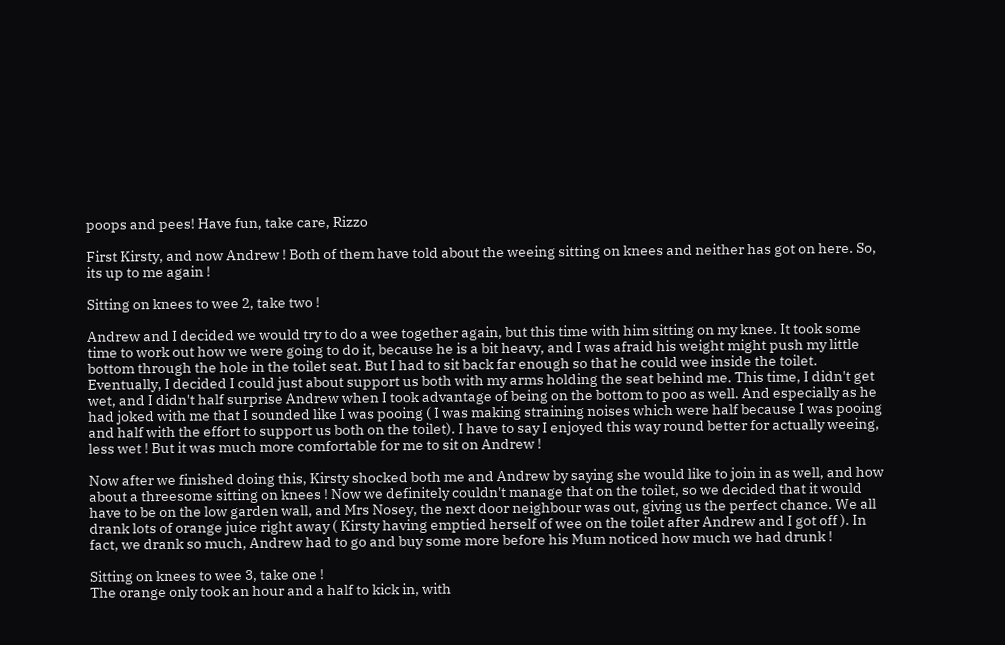poops and pees! Have fun, take care, Rizzo

First Kirsty, and now Andrew ! Both of them have told about the weeing sitting on knees and neither has got on here. So, its up to me again !

Sitting on knees to wee 2, take two !

Andrew and I decided we would try to do a wee together again, but this time with him sitting on my knee. It took some time to work out how we were going to do it, because he is a bit heavy, and I was afraid his weight might push my little bottom through the hole in the toilet seat. But I had to sit back far enough so that he could wee inside the toilet. Eventually, I decided I could just about support us both with my arms holding the seat behind me. This time, I didn't get wet, and I didn't half surprise Andrew when I took advantage of being on the bottom to poo as well. And especially as he had joked with me that I sounded like I was pooing ( I was making straining noises which were half because I was pooing and half with the effort to support us both on the toilet). I have to say I enjoyed this way round better for actually weeing, less wet ! But it was much more comfortable for me to sit on Andrew !

Now after we finished doing this, Kirsty shocked both me and Andrew by saying she would like to join in as well, and how about a threesome sitting on knees ! Now we definitely couldn't manage that on the toilet, so we decided that it would have to be on the low garden wall, and Mrs Nosey, the next door neighbour was out, giving us the perfect chance. We all drank lots of orange juice right away ( Kirsty having emptied herself of wee on the toilet after Andrew and I got off ). In fact, we drank so much, Andrew had to go and buy some more before his Mum noticed how much we had drunk !

Sitting on knees to wee 3, take one !
The orange only took an hour and a half to kick in, with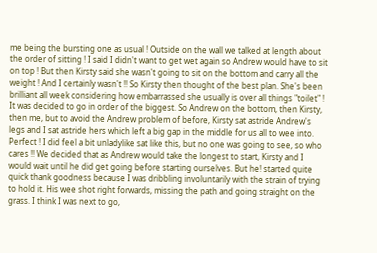me being the bursting one as usual ! Outside on the wall we talked at length about the order of sitting ! I said I didn't want to get wet again so Andrew would have to sit on top ! But then Kirsty said she wasn't going to sit on the bottom and carry all the weight ! And I certainly wasn't !! So Kirsty then thought of the best plan. She's been brilliant all week considering how embarrassed she usually is over all things "toilet" ! It was decided to go in order of the biggest. So Andrew on the bottom, then Kirsty, then me, but to avoid the Andrew problem of before, Kirsty sat astride Andrew's legs and I sat astride hers which left a big gap in the middle for us all to wee into. Perfect ! I did feel a bit unladylike sat like this, but no one was going to see, so who cares !! We decided that as Andrew would take the longest to start, Kirsty and I would wait until he did get going before starting ourselves. But he! started quite quick thank goodness because I was dribbling involuntarily with the strain of trying to hold it. His wee shot right forwards, missing the path and going straight on the grass. I think I was next to go,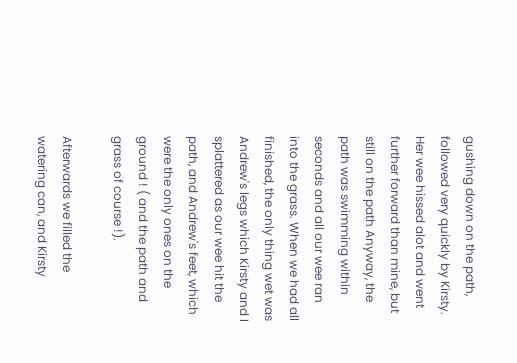gushing down on the path, followed very quickly by Kirsty. Her wee hissed alot and went further forward than mine, but still on the path Anyway, the path was swimming within seconds and all our wee ran into the grass. When we had all finished, the only thing wet was Andrew's legs which Kirsty and I splattered as our wee hit the path, and Andrew's feet, which were the only ones on the ground ! ( and the path and grass of course !).

Afterwards we filled the watering can, and Kirsty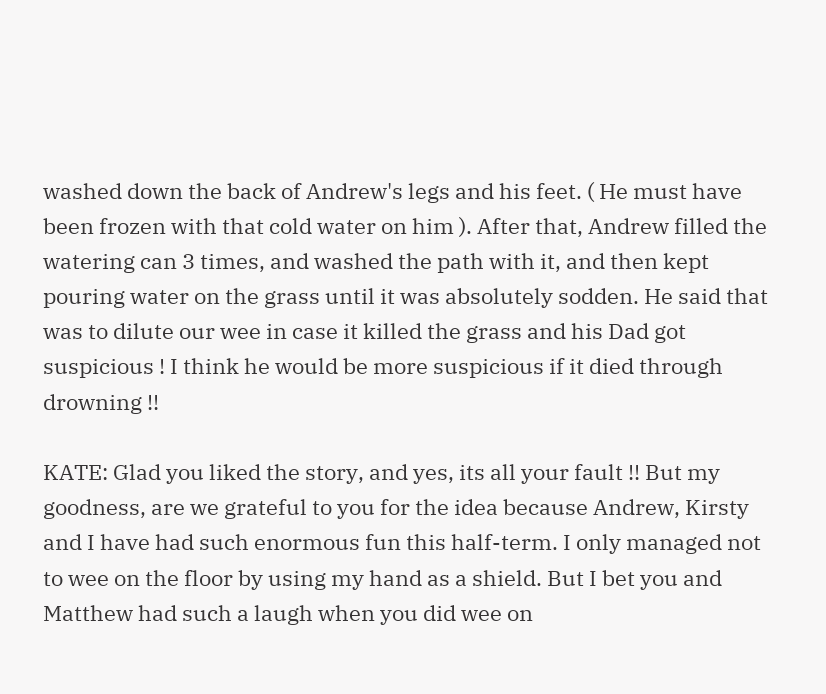washed down the back of Andrew's legs and his feet. ( He must have been frozen with that cold water on him ). After that, Andrew filled the watering can 3 times, and washed the path with it, and then kept pouring water on the grass until it was absolutely sodden. He said that was to dilute our wee in case it killed the grass and his Dad got suspicious ! I think he would be more suspicious if it died through drowning !!

KATE: Glad you liked the story, and yes, its all your fault !! But my goodness, are we grateful to you for the idea because Andrew, Kirsty and I have had such enormous fun this half-term. I only managed not to wee on the floor by using my hand as a shield. But I bet you and Matthew had such a laugh when you did wee on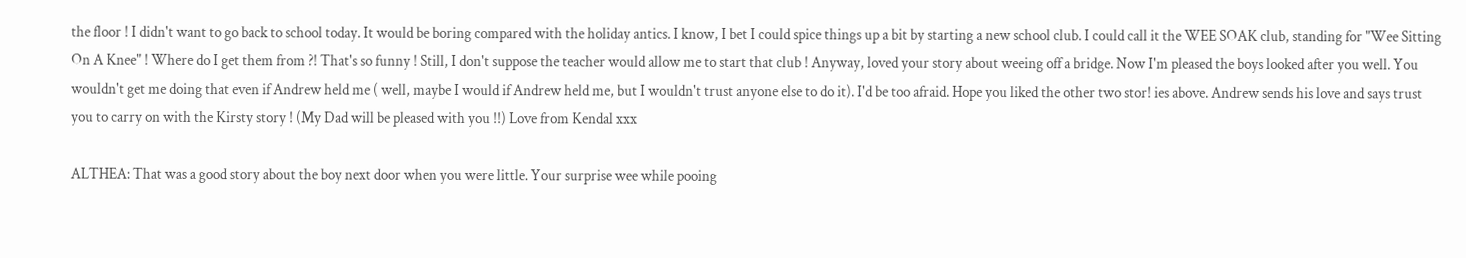the floor ! I didn't want to go back to school today. It would be boring compared with the holiday antics. I know, I bet I could spice things up a bit by starting a new school club. I could call it the WEE SOAK club, standing for "Wee Sitting On A Knee" ! Where do I get them from ?! That's so funny ! Still, I don't suppose the teacher would allow me to start that club ! Anyway, loved your story about weeing off a bridge. Now I'm pleased the boys looked after you well. You wouldn't get me doing that even if Andrew held me ( well, maybe I would if Andrew held me, but I wouldn't trust anyone else to do it). I'd be too afraid. Hope you liked the other two stor! ies above. Andrew sends his love and says trust you to carry on with the Kirsty story ! (My Dad will be pleased with you !!) Love from Kendal xxx

ALTHEA: That was a good story about the boy next door when you were little. Your surprise wee while pooing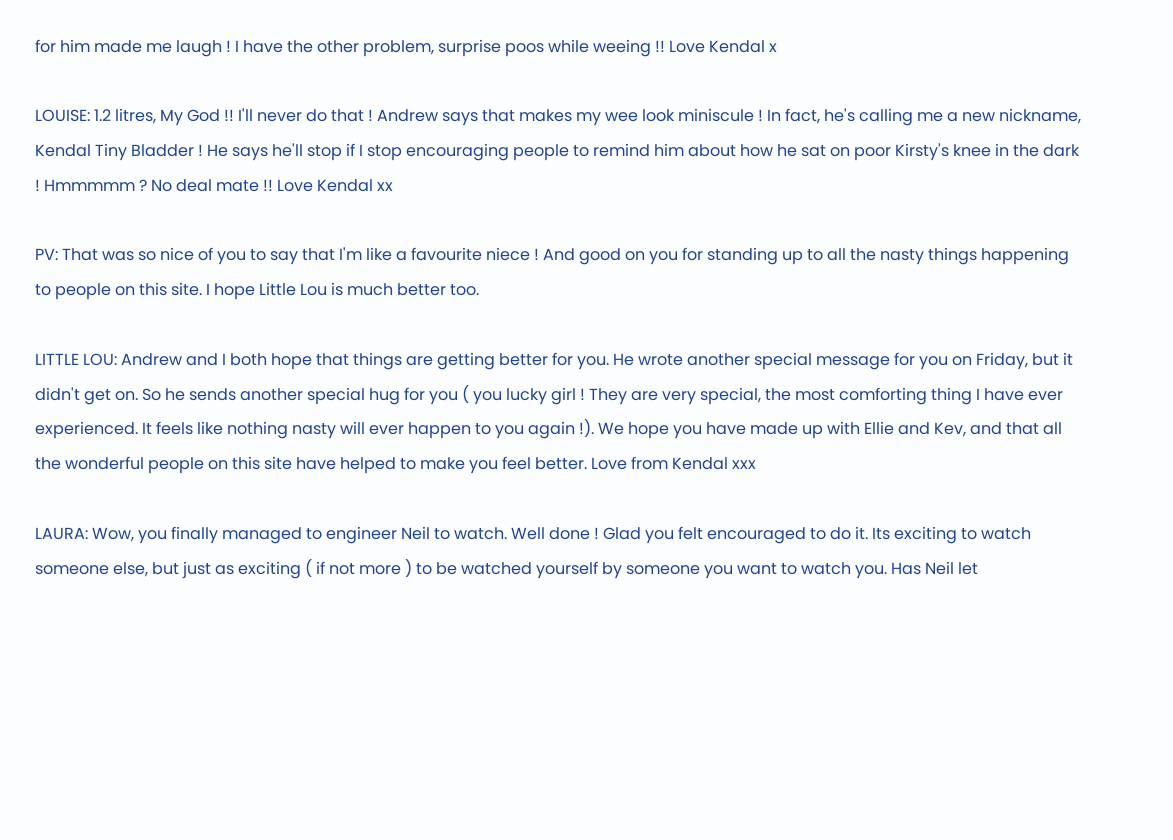for him made me laugh ! I have the other problem, surprise poos while weeing !! Love Kendal x

LOUISE: 1.2 litres, My God !! I'll never do that ! Andrew says that makes my wee look miniscule ! In fact, he's calling me a new nickname, Kendal Tiny Bladder ! He says he'll stop if I stop encouraging people to remind him about how he sat on poor Kirsty's knee in the dark ! Hmmmmm ? No deal mate !! Love Kendal xx

PV: That was so nice of you to say that I'm like a favourite niece ! And good on you for standing up to all the nasty things happening to people on this site. I hope Little Lou is much better too.

LITTLE LOU: Andrew and I both hope that things are getting better for you. He wrote another special message for you on Friday, but it didn't get on. So he sends another special hug for you ( you lucky girl ! They are very special, the most comforting thing I have ever experienced. It feels like nothing nasty will ever happen to you again !). We hope you have made up with Ellie and Kev, and that all the wonderful people on this site have helped to make you feel better. Love from Kendal xxx

LAURA: Wow, you finally managed to engineer Neil to watch. Well done ! Glad you felt encouraged to do it. Its exciting to watch someone else, but just as exciting ( if not more ) to be watched yourself by someone you want to watch you. Has Neil let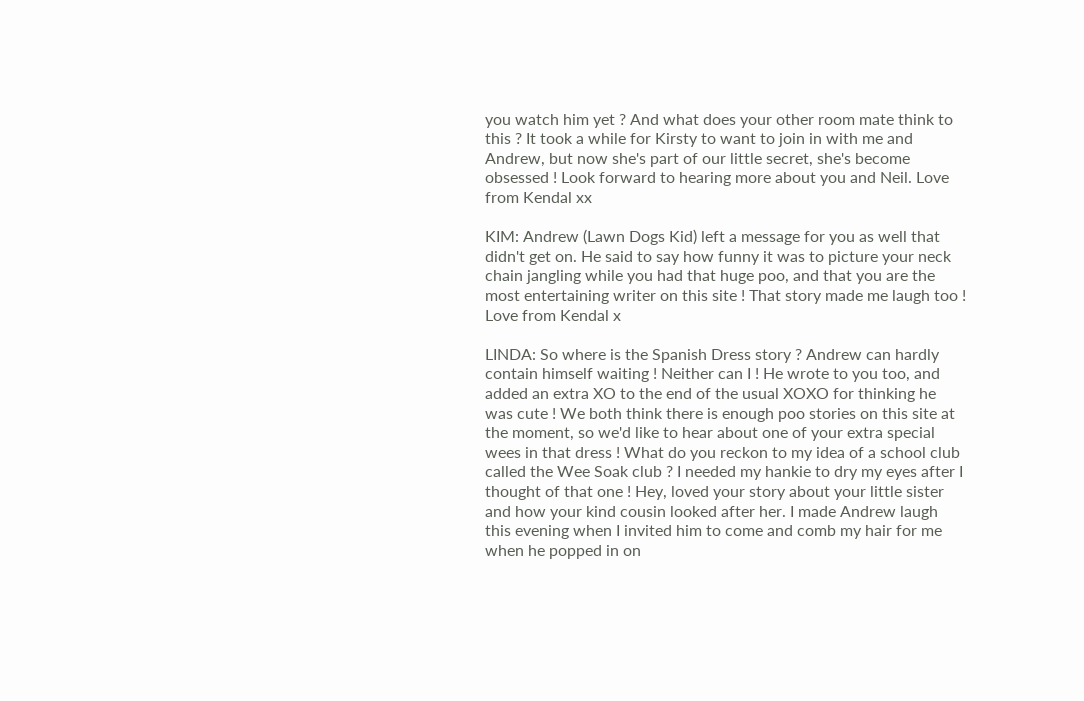you watch him yet ? And what does your other room mate think to this ? It took a while for Kirsty to want to join in with me and Andrew, but now she's part of our little secret, she's become obsessed ! Look forward to hearing more about you and Neil. Love from Kendal xx

KIM: Andrew (Lawn Dogs Kid) left a message for you as well that didn't get on. He said to say how funny it was to picture your neck chain jangling while you had that huge poo, and that you are the most entertaining writer on this site ! That story made me laugh too ! Love from Kendal x

LINDA: So where is the Spanish Dress story ? Andrew can hardly contain himself waiting ! Neither can I ! He wrote to you too, and added an extra XO to the end of the usual XOXO for thinking he was cute ! We both think there is enough poo stories on this site at the moment, so we'd like to hear about one of your extra special wees in that dress ! What do you reckon to my idea of a school club called the Wee Soak club ? I needed my hankie to dry my eyes after I thought of that one ! Hey, loved your story about your little sister and how your kind cousin looked after her. I made Andrew laugh this evening when I invited him to come and comb my hair for me when he popped in on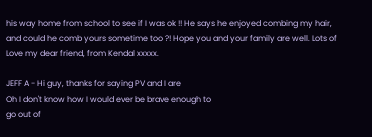his way home from school to see if I was ok !! He says he enjoyed combing my hair, and could he comb yours sometime too ?! Hope you and your family are well. Lots of Love my dear friend, from Kendal xxxxx.

JEFF A - Hi guy, thanks for saying PV and I are
Oh I don't know how I would ever be brave enough to
go out of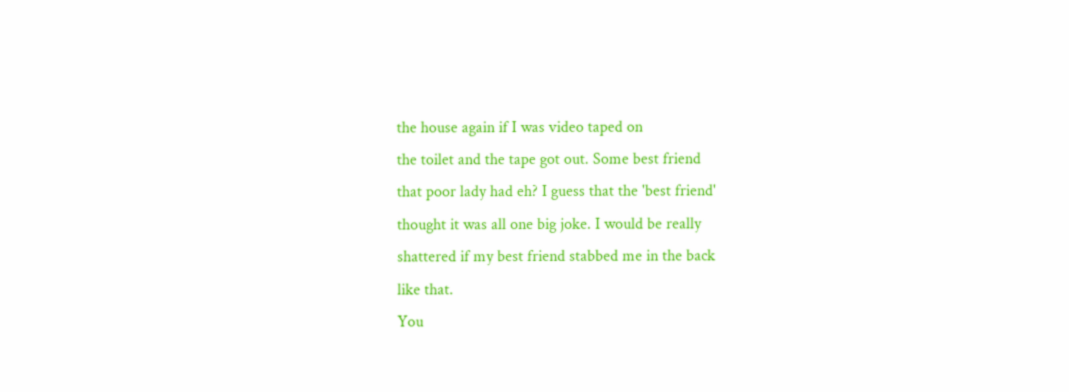the house again if I was video taped on
the toilet and the tape got out. Some best friend
that poor lady had eh? I guess that the 'best friend'
thought it was all one big joke. I would be really
shattered if my best friend stabbed me in the back
like that.
You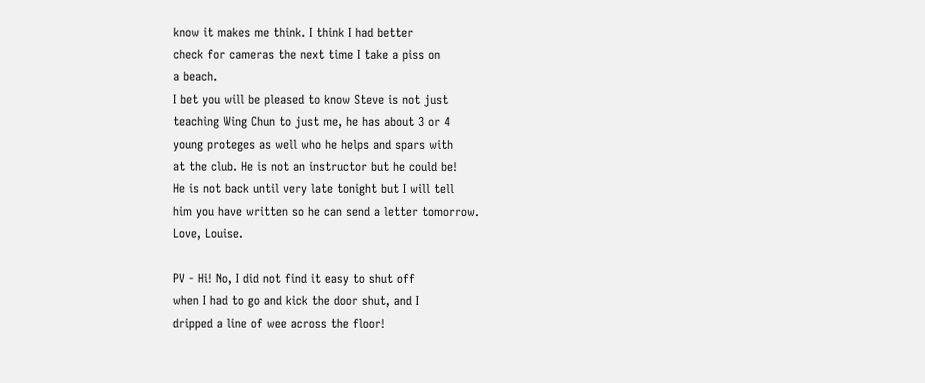know it makes me think. I think I had better
check for cameras the next time I take a piss on
a beach.
I bet you will be pleased to know Steve is not just
teaching Wing Chun to just me, he has about 3 or 4
young proteges as well who he helps and spars with
at the club. He is not an instructor but he could be!
He is not back until very late tonight but I will tell
him you have written so he can send a letter tomorrow.
Love, Louise.

PV - Hi! No, I did not find it easy to shut off
when I had to go and kick the door shut, and I
dripped a line of wee across the floor!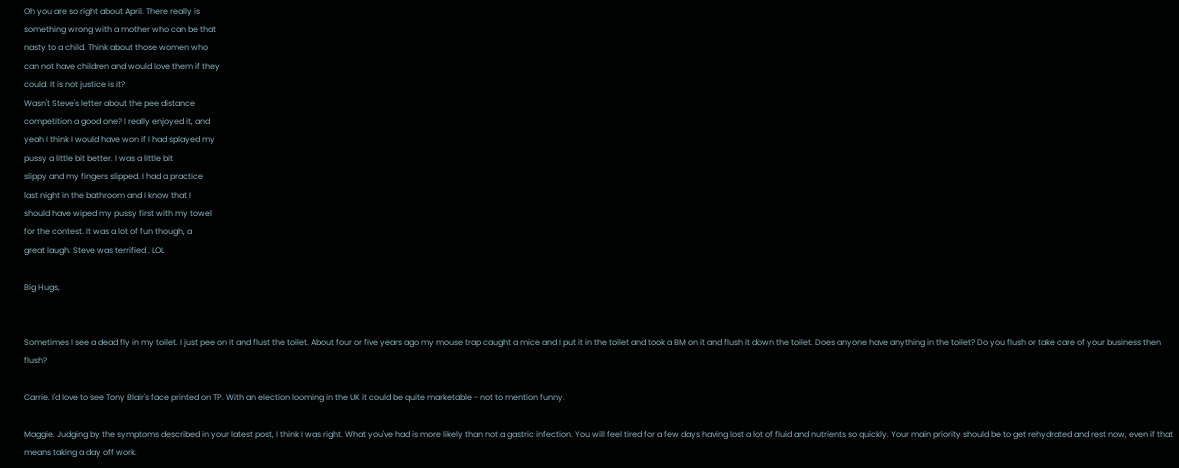Oh you are so right about April. There really is
something wrong with a mother who can be that
nasty to a child. Think about those women who
can not have children and would love them if they
could. It is not justice is it?
Wasn't Steve's letter about the pee distance
competition a good one? I really enjoyed it, and
yeah I think I would have won if I had splayed my
pussy a little bit better. I was a little bit
slippy and my fingers slipped. I had a practice
last night in the bathroom and I know that I
should have wiped my pussy first with my towel
for the contest. It was a lot of fun though, a
great laugh. Steve was terrified . LOL

Big Hugs,


Sometimes I see a dead fly in my toilet. I just pee on it and flust the toilet. About four or five years ago my mouse trap caught a mice and I put it in the toilet and took a BM on it and flush it down the toilet. Does anyone have anything in the toilet? Do you flush or take care of your business then flush?

Carrie. I'd love to see Tony Blair's face printed on TP. With an election looming in the UK it could be quite marketable - not to mention funny.

Maggie. Judging by the symptoms described in your latest post, I think I was right. What you've had is more likely than not a gastric infection. You will feel tired for a few days having lost a lot of fluid and nutrients so quickly. Your main priority should be to get rehydrated and rest now, even if that means taking a day off work.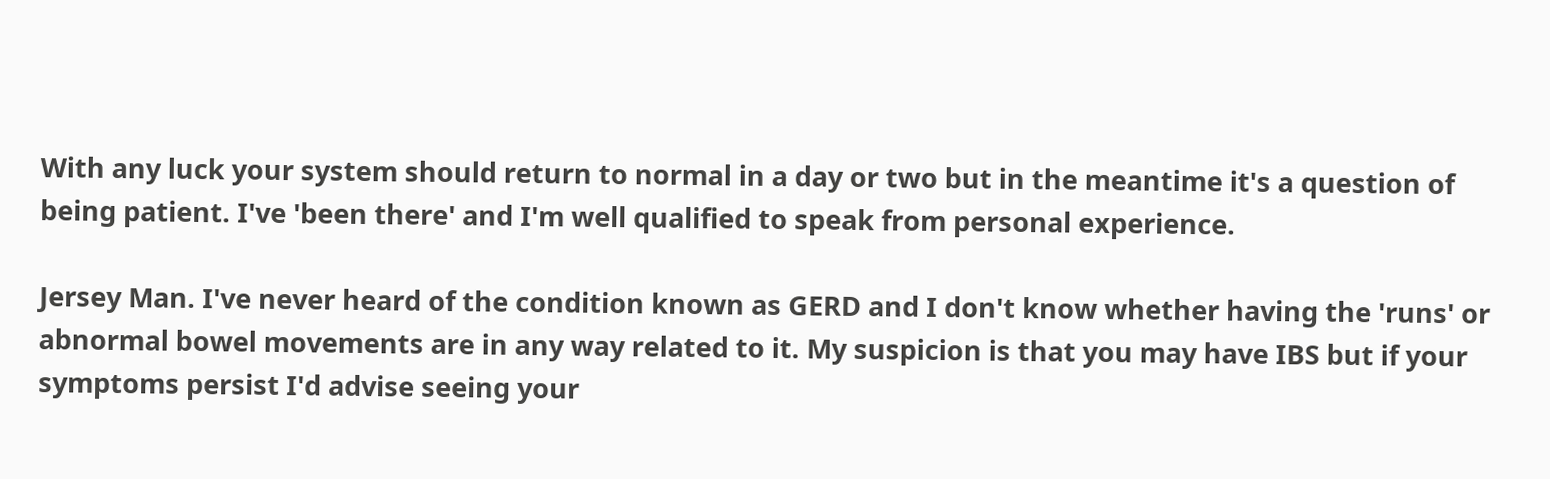With any luck your system should return to normal in a day or two but in the meantime it's a question of being patient. I've 'been there' and I'm well qualified to speak from personal experience.

Jersey Man. I've never heard of the condition known as GERD and I don't know whether having the 'runs' or abnormal bowel movements are in any way related to it. My suspicion is that you may have IBS but if your symptoms persist I'd advise seeing your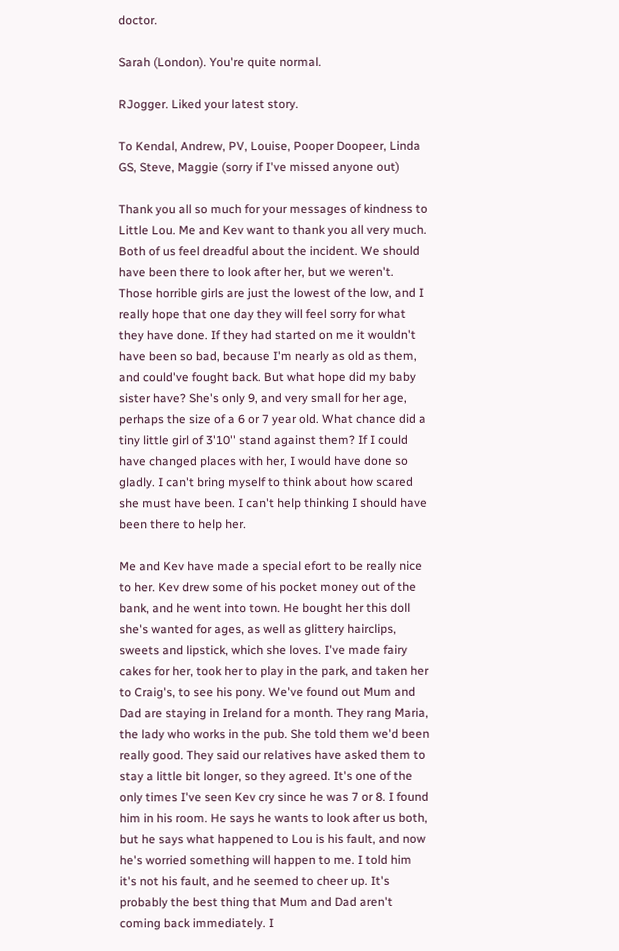doctor.

Sarah (London). You're quite normal.

RJogger. Liked your latest story.

To Kendal, Andrew, PV, Louise, Pooper Doopeer, Linda GS, Steve, Maggie (sorry if I've missed anyone out)

Thank you all so much for your messages of kindness to Little Lou. Me and Kev want to thank you all very much. Both of us feel dreadful about the incident. We should have been there to look after her, but we weren't. Those horrible girls are just the lowest of the low, and I really hope that one day they will feel sorry for what they have done. If they had started on me it wouldn't have been so bad, because I'm nearly as old as them, and could've fought back. But what hope did my baby sister have? She's only 9, and very small for her age, perhaps the size of a 6 or 7 year old. What chance did a tiny little girl of 3'10'' stand against them? If I could have changed places with her, I would have done so gladly. I can't bring myself to think about how scared she must have been. I can't help thinking I should have been there to help her.

Me and Kev have made a special efort to be really nice to her. Kev drew some of his pocket money out of the bank, and he went into town. He bought her this doll she's wanted for ages, as well as glittery hairclips, sweets and lipstick, which she loves. I've made fairy cakes for her, took her to play in the park, and taken her to Craig's, to see his pony. We've found out Mum and Dad are staying in Ireland for a month. They rang Maria, the lady who works in the pub. She told them we'd been really good. They said our relatives have asked them to stay a little bit longer, so they agreed. It's one of the only times I've seen Kev cry since he was 7 or 8. I found him in his room. He says he wants to look after us both, but he says what happened to Lou is his fault, and now he's worried something will happen to me. I told him it's not his fault, and he seemed to cheer up. It's probably the best thing that Mum and Dad aren't coming back immediately. I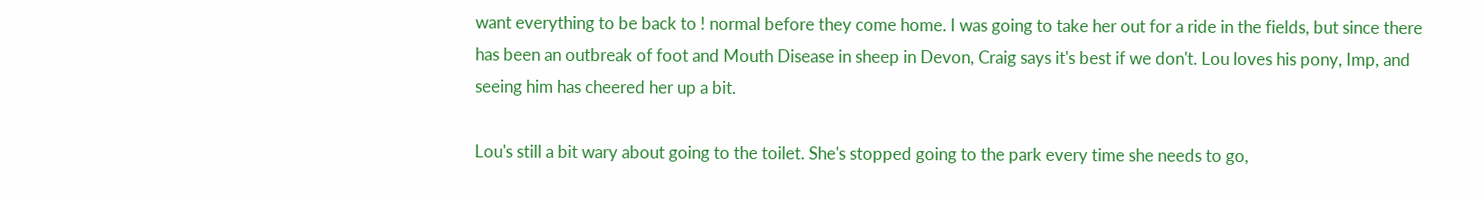want everything to be back to ! normal before they come home. I was going to take her out for a ride in the fields, but since there has been an outbreak of foot and Mouth Disease in sheep in Devon, Craig says it's best if we don't. Lou loves his pony, Imp, and seeing him has cheered her up a bit.

Lou's still a bit wary about going to the toilet. She's stopped going to the park every time she needs to go,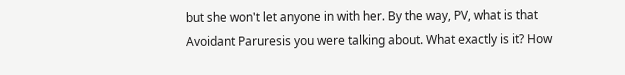but she won't let anyone in with her. By the way, PV, what is that Avoidant Paruresis you were talking about. What exactly is it? How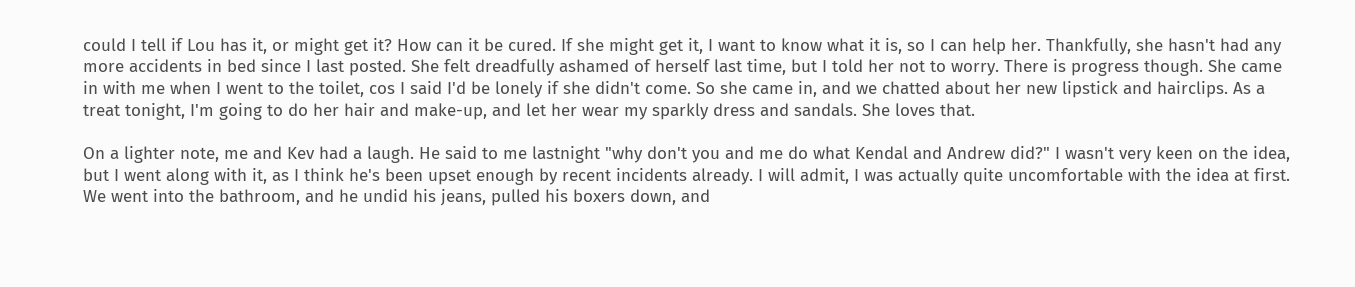could I tell if Lou has it, or might get it? How can it be cured. If she might get it, I want to know what it is, so I can help her. Thankfully, she hasn't had any more accidents in bed since I last posted. She felt dreadfully ashamed of herself last time, but I told her not to worry. There is progress though. She came in with me when I went to the toilet, cos I said I'd be lonely if she didn't come. So she came in, and we chatted about her new lipstick and hairclips. As a treat tonight, I'm going to do her hair and make-up, and let her wear my sparkly dress and sandals. She loves that.

On a lighter note, me and Kev had a laugh. He said to me lastnight "why don't you and me do what Kendal and Andrew did?" I wasn't very keen on the idea, but I went along with it, as I think he's been upset enough by recent incidents already. I will admit, I was actually quite uncomfortable with the idea at first. We went into the bathroom, and he undid his jeans, pulled his boxers down, and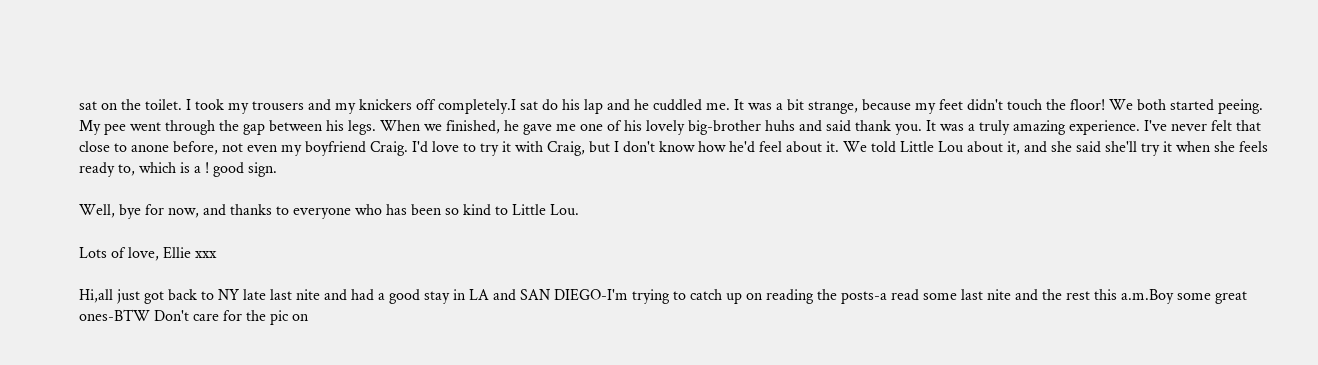sat on the toilet. I took my trousers and my knickers off completely.I sat do his lap and he cuddled me. It was a bit strange, because my feet didn't touch the floor! We both started peeing. My pee went through the gap between his legs. When we finished, he gave me one of his lovely big-brother huhs and said thank you. It was a truly amazing experience. I've never felt that close to anone before, not even my boyfriend Craig. I'd love to try it with Craig, but I don't know how he'd feel about it. We told Little Lou about it, and she said she'll try it when she feels ready to, which is a ! good sign.

Well, bye for now, and thanks to everyone who has been so kind to Little Lou.

Lots of love, Ellie xxx

Hi,all just got back to NY late last nite and had a good stay in LA and SAN DIEGO-I'm trying to catch up on reading the posts-a read some last nite and the rest this a.m.Boy some great ones-BTW Don't care for the pic on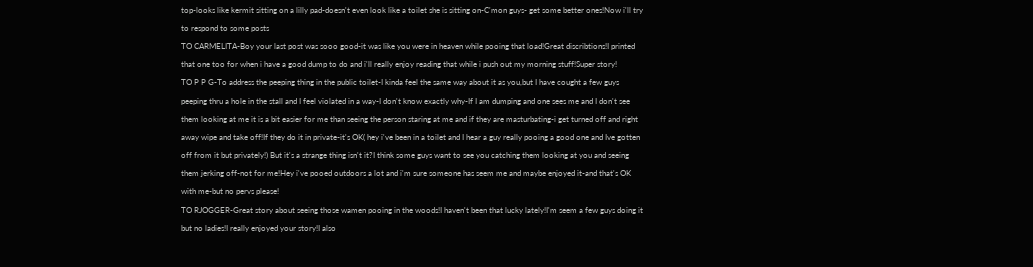top-looks like kermit sitting on a lilly pad-doesn't even look like a toilet she is sitting on-C'mon guys- get some better ones!Now i'll try to respond to some posts
TO CARMELITA-Boy your last post was sooo good-it was like you were in heaven while pooing that load!Great discribtions!I printed that one too for when i have a good dump to do and i'll really enjoy reading that while i push out my morning stuff!Super story!
TO P P G-To address the peeping thing in the public toilet-I kinda feel the same way about it as you,but I have cought a few guys peeping thru a hole in the stall and I feel violated in a way-I don't know exactly why-If I am dumping and one sees me and I don't see them looking at me it is a bit easier for me than seeing the person staring at me and if they are masturbating-i get turned off and right away wipe and take off!If they do it in private-it's OK( hey i've been in a toilet and I hear a guy really pooing a good one and Ive gotten off from it but privately!) But it's a strange thing isn't it?I think some guys want to see you catching them looking at you and seeing them jerking off-not for me!Hey i've pooed outdoors a lot and i'm sure someone has seem me and maybe enjoyed it-and that's OK with me-but no pervs please!
TO RJOGGER-Great story about seeing those wamen pooing in the woods!I haven't been that lucky lately!I'm seem a few guys doing it but no ladies!I really enjoyed your story!I also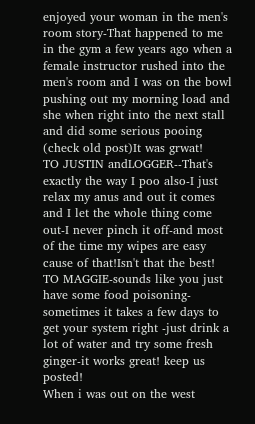enjoyed your woman in the men's room story-That happened to me in the gym a few years ago when a female instructor rushed into the men's room and I was on the bowl pushing out my morning load and she when right into the next stall and did some serious pooing (check old post)It was grwat!
TO JUSTIN andLOGGER--That's exactly the way I poo also-I just relax my anus and out it comes and I let the whole thing come out-I never pinch it off-and most of the time my wipes are easy cause of that!Isn't that the best!
TO MAGGIE-sounds like you just have some food poisoning-sometimes it takes a few days to get your system right -just drink a lot of water and try some fresh ginger-it works great! keep us posted!
When i was out on the west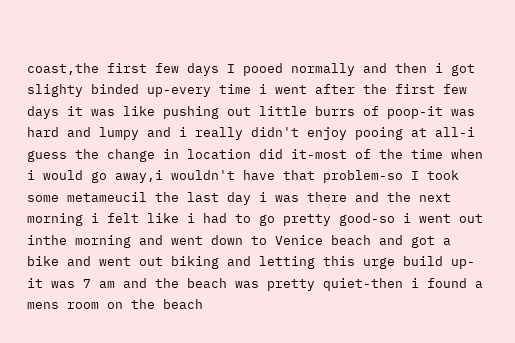coast,the first few days I pooed normally and then i got slighty binded up-every time i went after the first few days it was like pushing out little burrs of poop-it was hard and lumpy and i really didn't enjoy pooing at all-i guess the change in location did it-most of the time when i would go away,i wouldn't have that problem-so I took some metameucil the last day i was there and the next morning i felt like i had to go pretty good-so i went out inthe morning and went down to Venice beach and got a bike and went out biking and letting this urge build up-it was 7 am and the beach was pretty quiet-then i found a mens room on the beach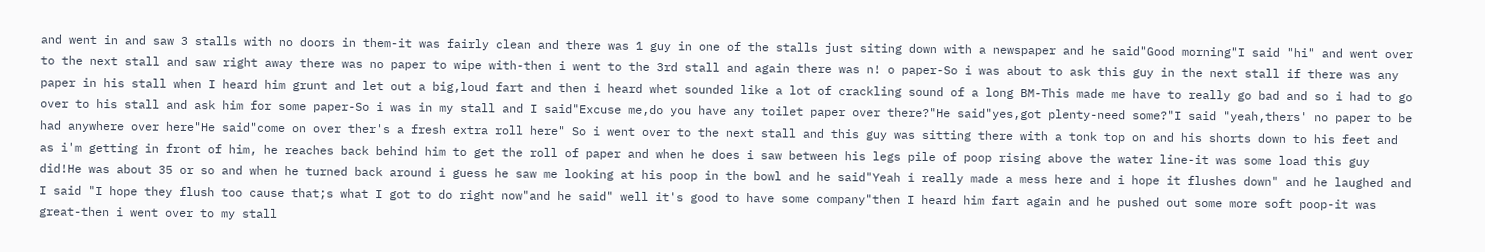and went in and saw 3 stalls with no doors in them-it was fairly clean and there was 1 guy in one of the stalls just siting down with a newspaper and he said"Good morning"I said "hi" and went over to the next stall and saw right away there was no paper to wipe with-then i went to the 3rd stall and again there was n! o paper-So i was about to ask this guy in the next stall if there was any paper in his stall when I heard him grunt and let out a big,loud fart and then i heard whet sounded like a lot of crackling sound of a long BM-This made me have to really go bad and so i had to go over to his stall and ask him for some paper-So i was in my stall and I said"Excuse me,do you have any toilet paper over there?"He said"yes,got plenty-need some?"I said "yeah,thers' no paper to be had anywhere over here"He said"come on over ther's a fresh extra roll here" So i went over to the next stall and this guy was sitting there with a tonk top on and his shorts down to his feet and as i'm getting in front of him, he reaches back behind him to get the roll of paper and when he does i saw between his legs pile of poop rising above the water line-it was some load this guy did!He was about 35 or so and when he turned back around i guess he saw me looking at his poop in the bowl and he said"Yeah i really made a mess here and i hope it flushes down" and he laughed and I said "I hope they flush too cause that;s what I got to do right now"and he said" well it's good to have some company"then I heard him fart again and he pushed out some more soft poop-it was great-then i went over to my stall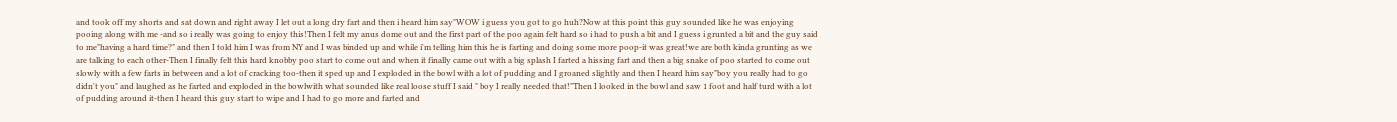and took off my shorts and sat down and right away I let out a long dry fart and then i heard him say"WOW i guess you got to go huh?Now at this point this guy sounded like he was enjoying pooing along with me -and so i really was going to enjoy this!Then I felt my anus dome out and the first part of the poo again felt hard so i had to push a bit and I guess i grunted a bit and the guy said to me"having a hard time?" and then I told him I was from NY and I was binded up and while i'm telling him this he is farting and doing some more poop-it was great!we are both kinda grunting as we are talking to each other-Then I finally felt this hard knobby poo start to come out and when it finally came out with a big splash I farted a hissing fart and then a big snake of poo started to come out slowly with a few farts in between and a lot of cracking too-then it sped up and I exploded in the bowl with a lot of pudding and I groaned slightly and then I heard him say"boy you really had to go didn't you" and laughed as he farted and exploded in the bowlwith what sounded like real loose stuff I said " boy I really needed that!"Then I looked in the bowl and saw 1 foot and half turd with a lot of pudding around it-then I heard this guy start to wipe and I had to go more and farted and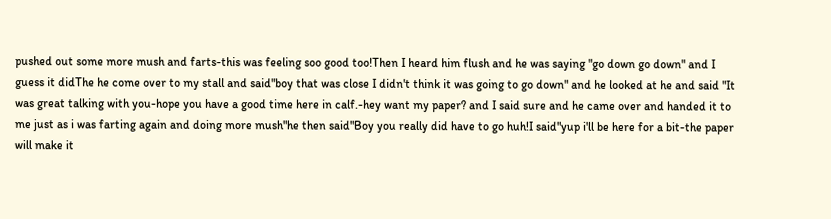pushed out some more mush and farts-this was feeling soo good too!Then I heard him flush and he was saying "go down go down" and I guess it didThe he come over to my stall and said"boy that was close I didn't think it was going to go down" and he looked at he and said "It was great talking with you-hope you have a good time here in calf.-hey want my paper? and I said sure and he came over and handed it to me just as i was farting again and doing more mush"he then said"Boy you really did have to go huh!I said"yup i'll be here for a bit-the paper will make it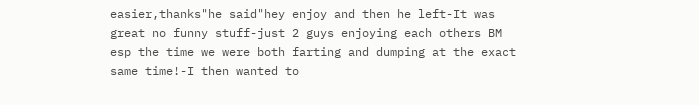easier,thanks"he said"hey enjoy and then he left-It was great no funny stuff-just 2 guys enjoying each others BM esp the time we were both farting and dumping at the exact same time!-I then wanted to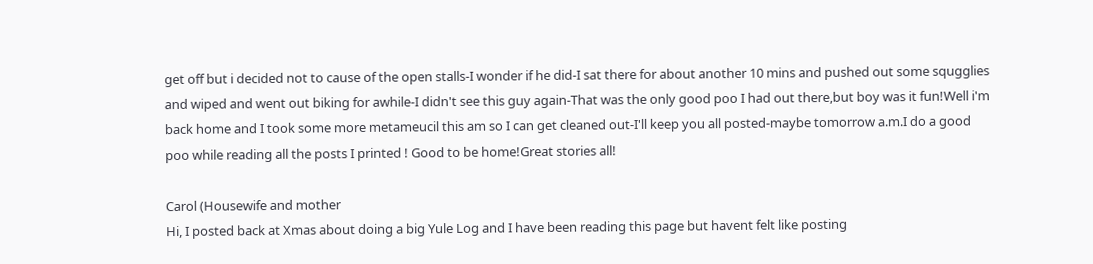get off but i decided not to cause of the open stalls-I wonder if he did-I sat there for about another 10 mins and pushed out some squgglies and wiped and went out biking for awhile-I didn't see this guy again-That was the only good poo I had out there,but boy was it fun!Well i'm back home and I took some more metameucil this am so I can get cleaned out-I'll keep you all posted-maybe tomorrow a.m.I do a good poo while reading all the posts I printed ! Good to be home!Great stories all!

Carol (Housewife and mother
Hi, I posted back at Xmas about doing a big Yule Log and I have been reading this page but havent felt like posting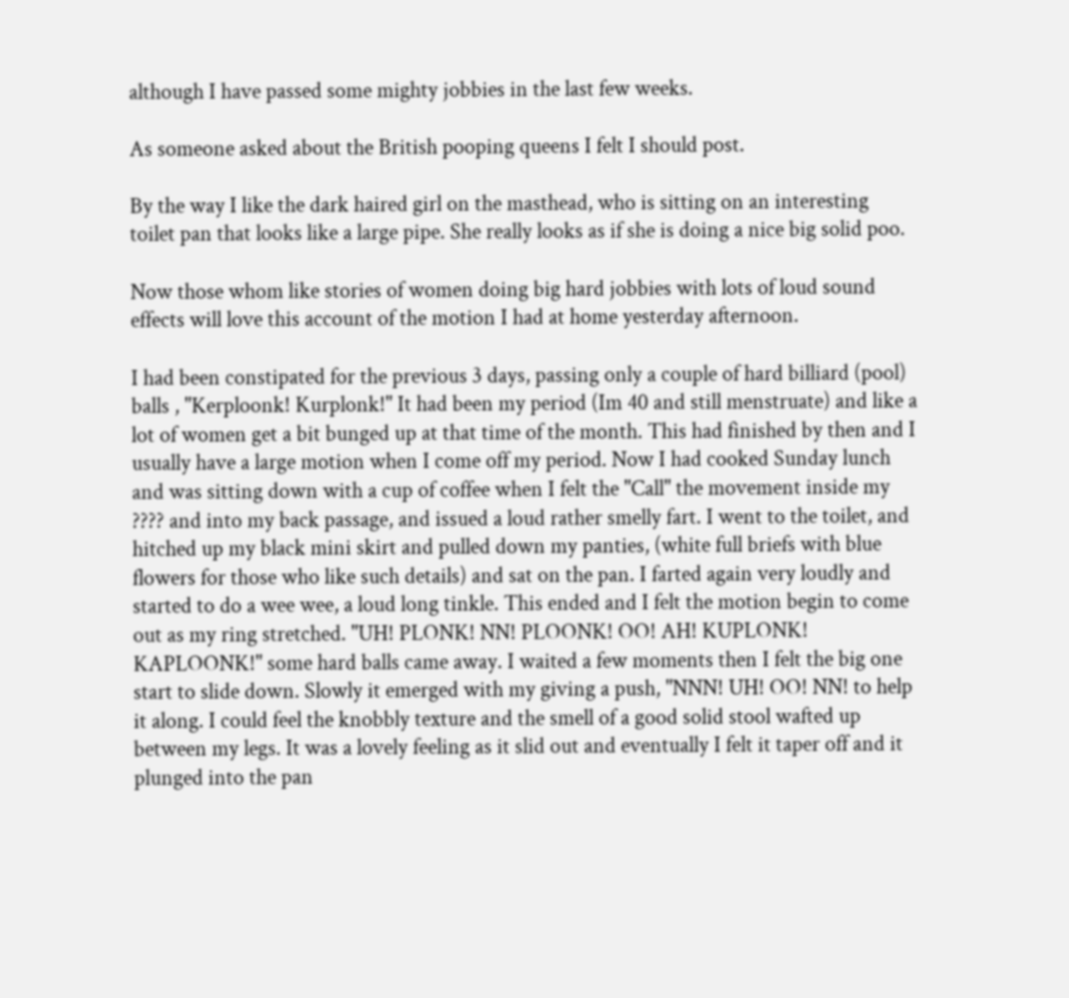although I have passed some mighty jobbies in the last few weeks.

As someone asked about the British pooping queens I felt I should post.

By the way I like the dark haired girl on the masthead, who is sitting on an interesting toilet pan that looks like a large pipe. She really looks as if she is doing a nice big solid poo.

Now those whom like stories of women doing big hard jobbies with lots of loud sound effects will love this account of the motion I had at home yesterday afternoon.

I had been constipated for the previous 3 days, passing only a couple of hard billiard (pool) balls , "Kerploonk! Kurplonk!" It had been my period (Im 40 and still menstruate) and like a lot of women get a bit bunged up at that time of the month. This had finished by then and I usually have a large motion when I come off my period. Now I had cooked Sunday lunch and was sitting down with a cup of coffee when I felt the "Call" the movement inside my ???? and into my back passage, and issued a loud rather smelly fart. I went to the toilet, and hitched up my black mini skirt and pulled down my panties, (white full briefs with blue flowers for those who like such details) and sat on the pan. I farted again very loudly and started to do a wee wee, a loud long tinkle. This ended and I felt the motion begin to come out as my ring stretched. "UH! PLONK! NN! PLOONK! OO! AH! KUPLONK! KAPLOONK!" some hard balls came away. I waited a few moments then I felt the big one start to slide down. Slowly it emerged with my giving a push, "NNN! UH! OO! NN! to help it along. I could feel the knobbly texture and the smell of a good solid stool wafted up between my legs. It was a lovely feeling as it slid out and eventually I felt it taper off and it plunged into the pan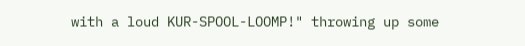with a loud KUR-SPOOL-LOOMP!" throwing up some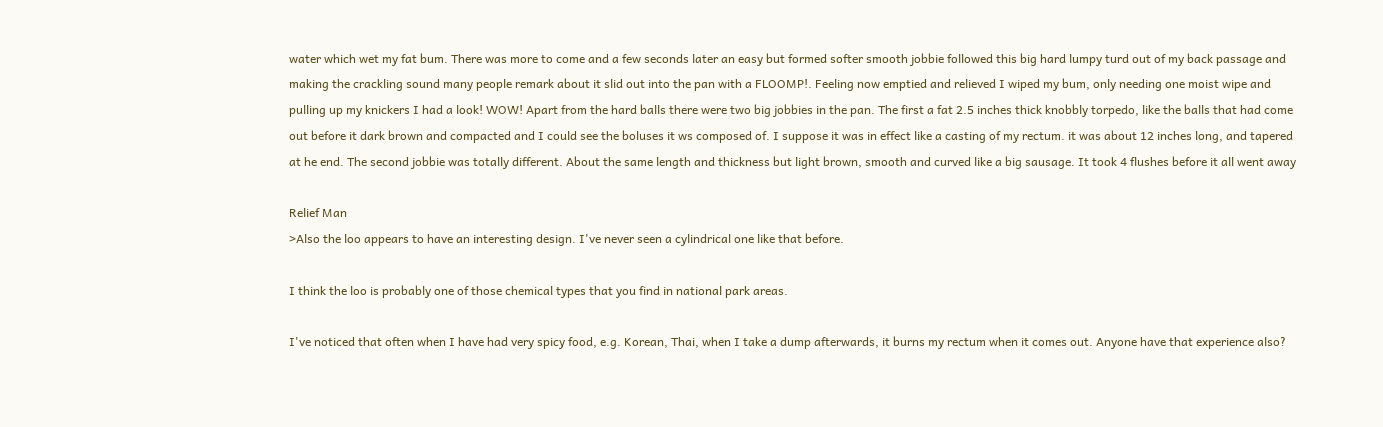water which wet my fat bum. There was more to come and a few seconds later an easy but formed softer smooth jobbie followed this big hard lumpy turd out of my back passage and making the crackling sound many people remark about it slid out into the pan with a FLOOMP!. Feeling now emptied and relieved I wiped my bum, only needing one moist wipe and pulling up my knickers I had a look! WOW! Apart from the hard balls there were two big jobbies in the pan. The first a fat 2.5 inches thick knobbly torpedo, like the balls that had come out before it dark brown and compacted and I could see the boluses it ws composed of. I suppose it was in effect like a casting of my rectum. it was about 12 inches long, and tapered at he end. The second jobbie was totally different. About the same length and thickness but light brown, smooth and curved like a big sausage. It took 4 flushes before it all went away

Relief Man
>Also the loo appears to have an interesting design. I've never seen a cylindrical one like that before.

I think the loo is probably one of those chemical types that you find in national park areas.

I've noticed that often when I have had very spicy food, e.g. Korean, Thai, when I take a dump afterwards, it burns my rectum when it comes out. Anyone have that experience also?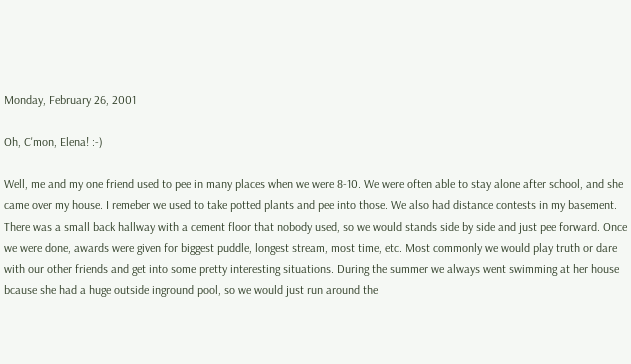Monday, February 26, 2001

Oh, C'mon, Elena! :-)

Well, me and my one friend used to pee in many places when we were 8-10. We were often able to stay alone after school, and she came over my house. I remeber we used to take potted plants and pee into those. We also had distance contests in my basement. There was a small back hallway with a cement floor that nobody used, so we would stands side by side and just pee forward. Once we were done, awards were given for biggest puddle, longest stream, most time, etc. Most commonly we would play truth or dare with our other friends and get into some pretty interesting situations. During the summer we always went swimming at her house bcause she had a huge outside inground pool, so we would just run around the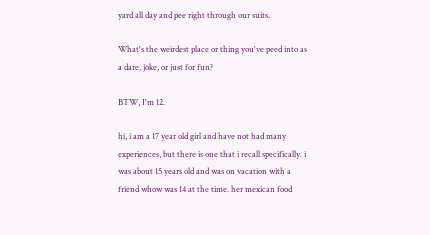yard all day and pee right through our suits.

What's the weirdest place or thing you've peed into as a dare, joke, or just for fun?

BTW, I'm 12.

hi, i am a 17 year old girl and have not had many experiences, but there is one that i recall specifically. i was about 15 years old and was on vacation with a friend whow was 14 at the time. her mexican food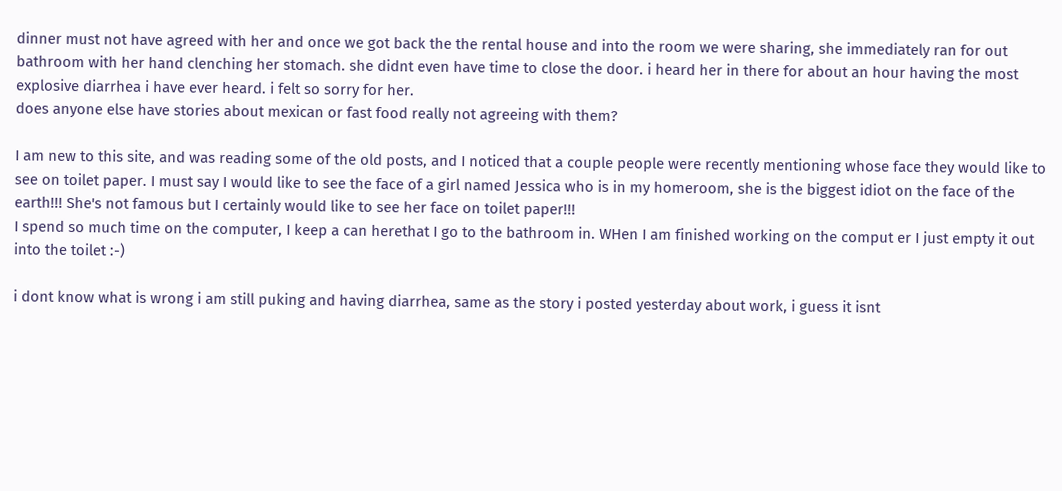dinner must not have agreed with her and once we got back the the rental house and into the room we were sharing, she immediately ran for out bathroom with her hand clenching her stomach. she didnt even have time to close the door. i heard her in there for about an hour having the most explosive diarrhea i have ever heard. i felt so sorry for her.
does anyone else have stories about mexican or fast food really not agreeing with them?

I am new to this site, and was reading some of the old posts, and I noticed that a couple people were recently mentioning whose face they would like to see on toilet paper. I must say I would like to see the face of a girl named Jessica who is in my homeroom, she is the biggest idiot on the face of the earth!!! She's not famous but I certainly would like to see her face on toilet paper!!!
I spend so much time on the computer, I keep a can herethat I go to the bathroom in. WHen I am finished working on the comput er I just empty it out into the toilet :-)

i dont know what is wrong i am still puking and having diarrhea, same as the story i posted yesterday about work, i guess it isnt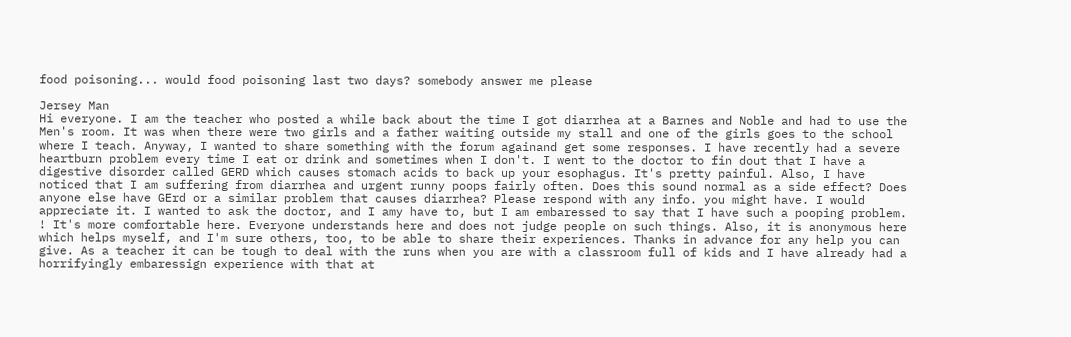food poisoning... would food poisoning last two days? somebody answer me please

Jersey Man
Hi everyone. I am the teacher who posted a while back about the time I got diarrhea at a Barnes and Noble and had to use the Men's room. It was when there were two girls and a father waiting outside my stall and one of the girls goes to the school where I teach. Anyway, I wanted to share something with the forum againand get some responses. I have recently had a severe heartburn problem every time I eat or drink and sometimes when I don't. I went to the doctor to fin dout that I have a digestive disorder called GERD which causes stomach acids to back up your esophagus. It's pretty painful. Also, I have noticed that I am suffering from diarrhea and urgent runny poops fairly often. Does this sound normal as a side effect? Does anyone else have GErd or a similar problem that causes diarrhea? Please respond with any info. you might have. I would appreciate it. I wanted to ask the doctor, and I amy have to, but I am embaressed to say that I have such a pooping problem. ! It's more comfortable here. Everyone understands here and does not judge people on such things. Also, it is anonymous here which helps myself, and I'm sure others, too, to be able to share their experiences. Thanks in advance for any help you can give. As a teacher it can be tough to deal with the runs when you are with a classroom full of kids and I have already had a horrifyingly embaressign experience with that at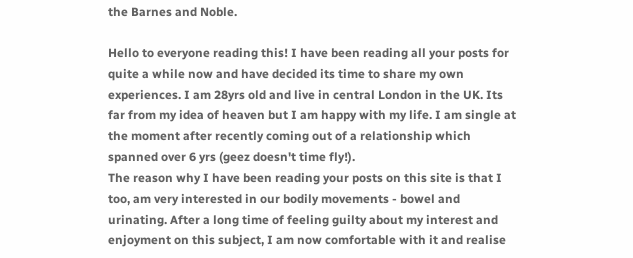the Barnes and Noble.

Hello to everyone reading this! I have been reading all your posts for quite a while now and have decided its time to share my own experiences. I am 28yrs old and live in central London in the UK. Its far from my idea of heaven but I am happy with my life. I am single at the moment after recently coming out of a relationship which spanned over 6 yrs (geez doesn't time fly!).
The reason why I have been reading your posts on this site is that I too, am very interested in our bodily movements - bowel and urinating. After a long time of feeling guilty about my interest and enjoyment on this subject, I am now comfortable with it and realise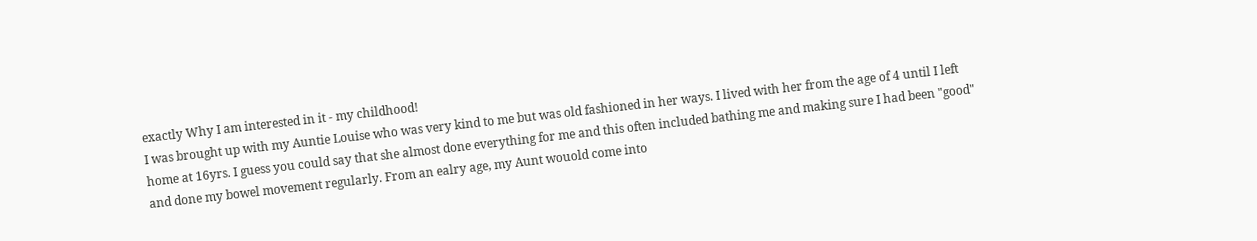exactly Why I am interested in it - my childhood!
I was brought up with my Auntie Louise who was very kind to me but was old fashioned in her ways. I lived with her from the age of 4 until I left home at 16yrs. I guess you could say that she almost done everything for me and this often included bathing me and making sure I had been "good" and done my bowel movement regularly. From an ealry age, my Aunt wouold come into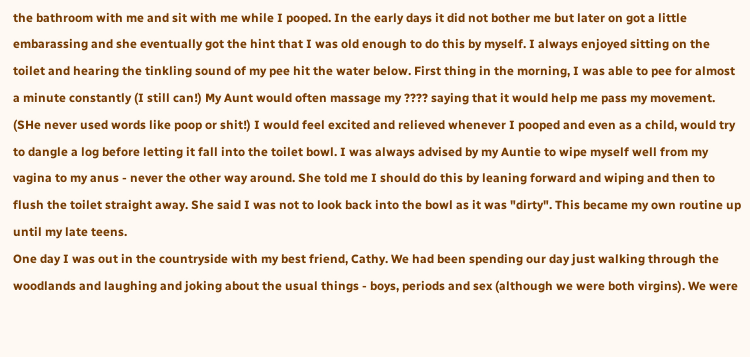the bathroom with me and sit with me while I pooped. In the early days it did not bother me but later on got a little embarassing and she eventually got the hint that I was old enough to do this by myself. I always enjoyed sitting on the toilet and hearing the tinkling sound of my pee hit the water below. First thing in the morning, I was able to pee for almost a minute constantly (I still can!) My Aunt would often massage my ???? saying that it would help me pass my movement. (SHe never used words like poop or shit!) I would feel excited and relieved whenever I pooped and even as a child, would try to dangle a log before letting it fall into the toilet bowl. I was always advised by my Auntie to wipe myself well from my vagina to my anus - never the other way around. She told me I should do this by leaning forward and wiping and then to flush the toilet straight away. She said I was not to look back into the bowl as it was "dirty". This became my own routine up until my late teens.
One day I was out in the countryside with my best friend, Cathy. We had been spending our day just walking through the woodlands and laughing and joking about the usual things - boys, periods and sex (although we were both virgins). We were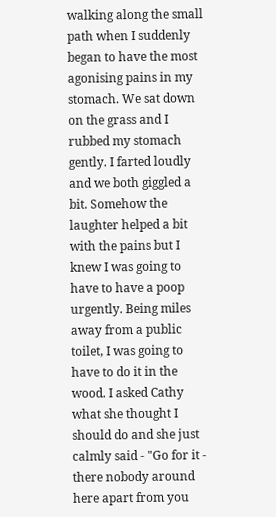walking along the small path when I suddenly began to have the most agonising pains in my stomach. We sat down on the grass and I rubbed my stomach gently. I farted loudly and we both giggled a bit. Somehow the laughter helped a bit with the pains but I knew I was going to have to have a poop urgently. Being miles away from a public toilet, I was going to have to do it in the wood. I asked Cathy what she thought I should do and she just calmly said - "Go for it - there nobody around here apart from you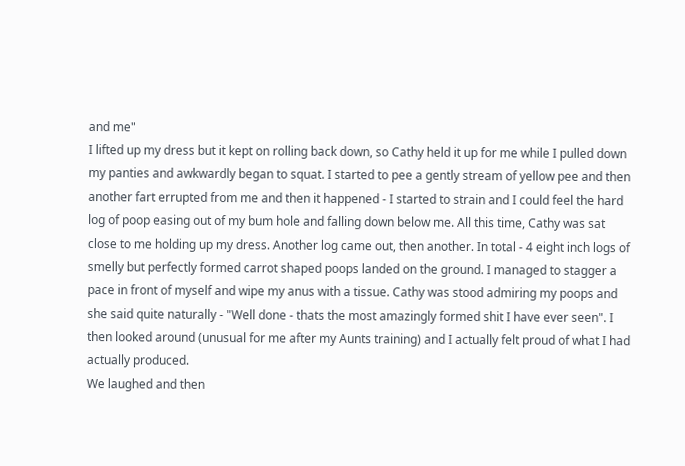and me"
I lifted up my dress but it kept on rolling back down, so Cathy held it up for me while I pulled down my panties and awkwardly began to squat. I started to pee a gently stream of yellow pee and then another fart errupted from me and then it happened - I started to strain and I could feel the hard log of poop easing out of my bum hole and falling down below me. All this time, Cathy was sat close to me holding up my dress. Another log came out, then another. In total - 4 eight inch logs of smelly but perfectly formed carrot shaped poops landed on the ground. I managed to stagger a pace in front of myself and wipe my anus with a tissue. Cathy was stood admiring my poops and she said quite naturally - "Well done - thats the most amazingly formed shit I have ever seen". I then looked around (unusual for me after my Aunts training) and I actually felt proud of what I had actually produced.
We laughed and then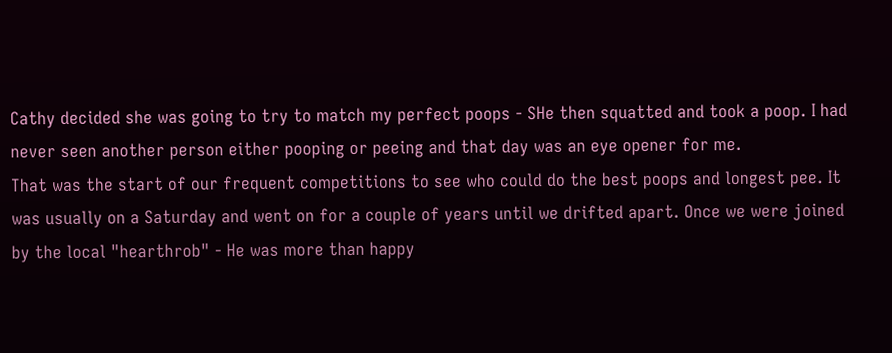Cathy decided she was going to try to match my perfect poops - SHe then squatted and took a poop. I had never seen another person either pooping or peeing and that day was an eye opener for me.
That was the start of our frequent competitions to see who could do the best poops and longest pee. It was usually on a Saturday and went on for a couple of years until we drifted apart. Once we were joined by the local "hearthrob" - He was more than happy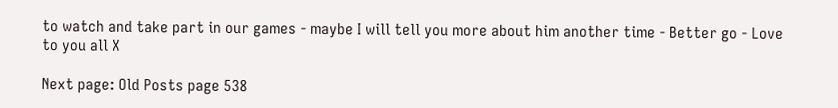to watch and take part in our games - maybe I will tell you more about him another time - Better go - Love to you all X

Next page: Old Posts page 538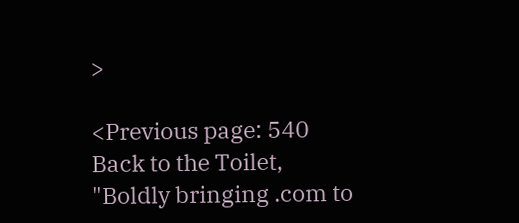>

<Previous page: 540
Back to the Toilet, "Boldly bringing .com to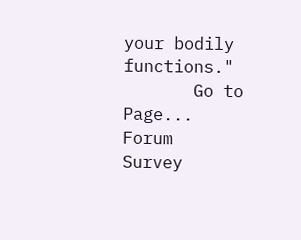your bodily functions."
       Go to Page...    Forum       Survey